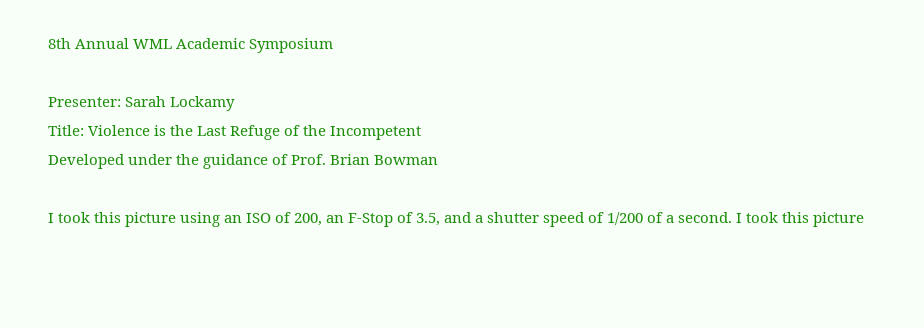8th Annual WML Academic Symposium

Presenter: Sarah Lockamy
Title: Violence is the Last Refuge of the Incompetent
Developed under the guidance of Prof. Brian Bowman

I took this picture using an ISO of 200, an F-Stop of 3.5, and a shutter speed of 1/200 of a second. I took this picture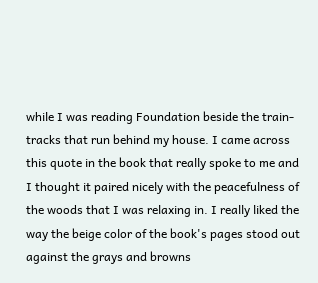while I was reading Foundation beside the train-tracks that run behind my house. I came across this quote in the book that really spoke to me and I thought it paired nicely with the peacefulness of the woods that I was relaxing in. I really liked the way the beige color of the book's pages stood out against the grays and browns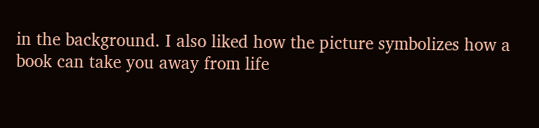in the background. I also liked how the picture symbolizes how a book can take you away from life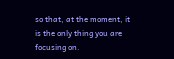so that, at the moment, it is the only thing you are focusing on.